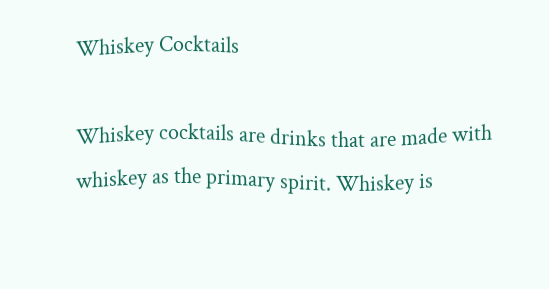Whiskey Cocktails

Whiskey cocktails are drinks that are made with whiskey as the primary spirit. Whiskey is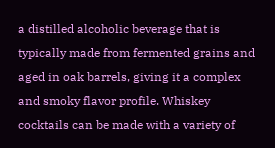a distilled alcoholic beverage that is typically made from fermented grains and aged in oak barrels, giving it a complex and smoky flavor profile. Whiskey cocktails can be made with a variety of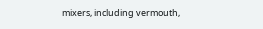mixers, including vermouth,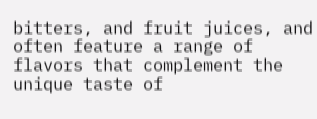bitters, and fruit juices, and often feature a range of flavors that complement the unique taste of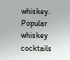whiskey. Popular whiskey cocktails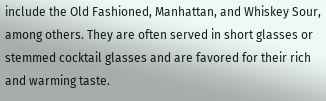include the Old Fashioned, Manhattan, and Whiskey Sour, among others. They are often served in short glasses or stemmed cocktail glasses and are favored for their rich and warming taste.